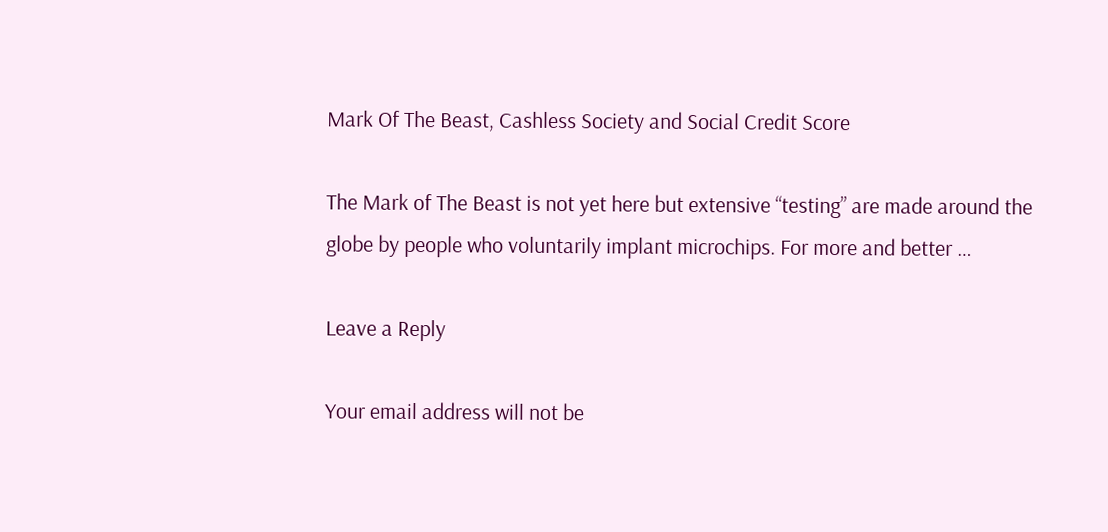Mark Of The Beast, Cashless Society and Social Credit Score

The Mark of The Beast is not yet here but extensive “testing” are made around the globe by people who voluntarily implant microchips. For more and better …

Leave a Reply

Your email address will not be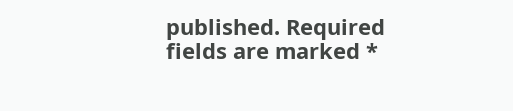published. Required fields are marked *